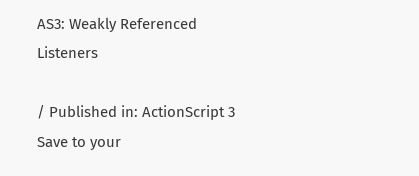AS3: Weakly Referenced Listeners

/ Published in: ActionScript 3
Save to your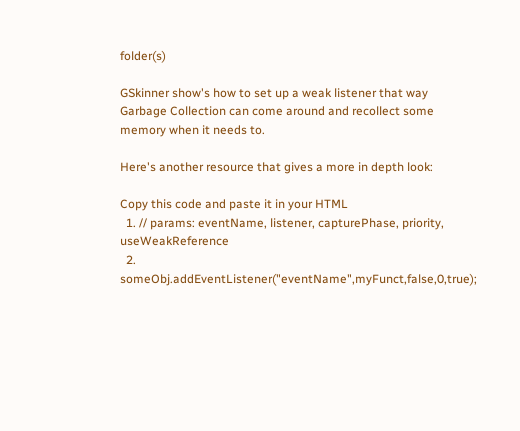folder(s)

GSkinner show's how to set up a weak listener that way Garbage Collection can come around and recollect some memory when it needs to.

Here's another resource that gives a more in depth look:

Copy this code and paste it in your HTML
  1. // params: eventName, listener, capturePhase, priority, useWeakReference
  2. someObj.addEventListener("eventName",myFunct,false,0,true);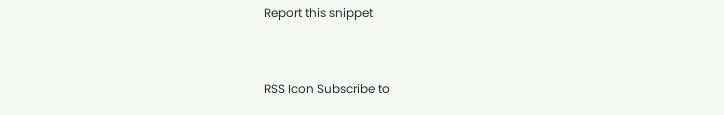Report this snippet


RSS Icon Subscribe to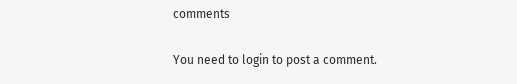comments

You need to login to post a comment.